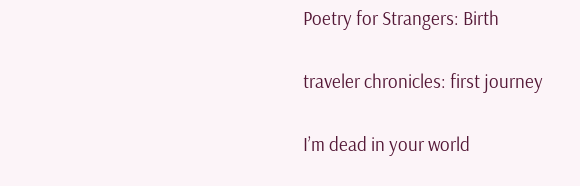Poetry for Strangers: Birth

traveler chronicles: first journey

I’m dead in your world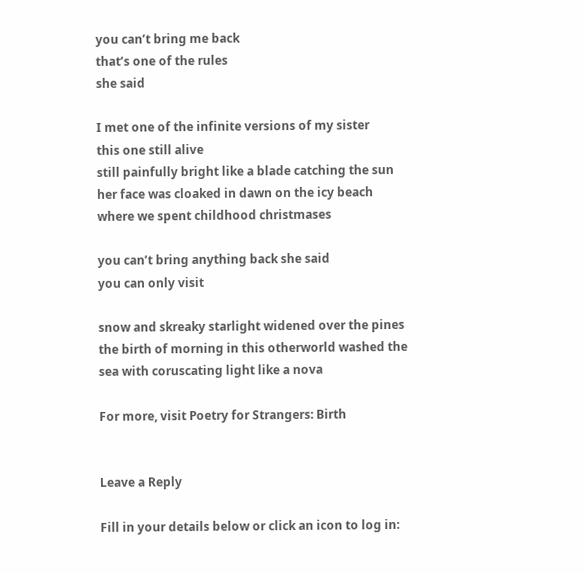you can’t bring me back
that’s one of the rules
she said

I met one of the infinite versions of my sister
this one still alive
still painfully bright like a blade catching the sun
her face was cloaked in dawn on the icy beach
where we spent childhood christmases

you can’t bring anything back she said
you can only visit

snow and skreaky starlight widened over the pines
the birth of morning in this otherworld washed the
sea with coruscating light like a nova

For more, visit Poetry for Strangers: Birth


Leave a Reply

Fill in your details below or click an icon to log in: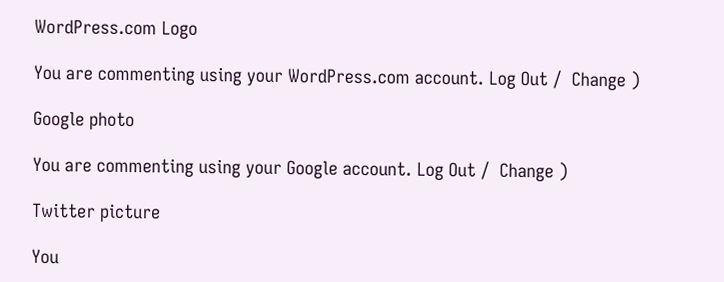WordPress.com Logo

You are commenting using your WordPress.com account. Log Out /  Change )

Google photo

You are commenting using your Google account. Log Out /  Change )

Twitter picture

You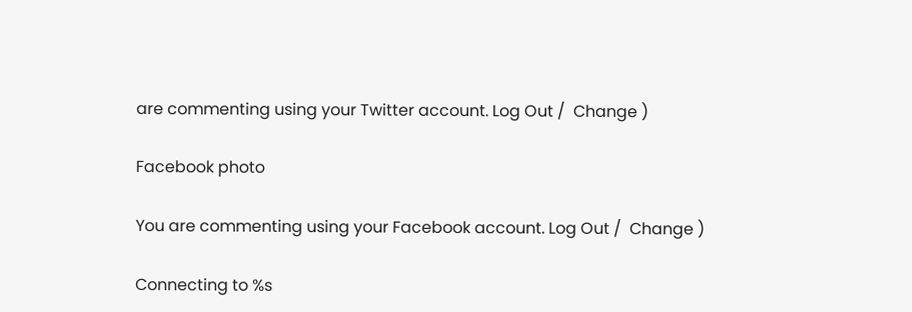are commenting using your Twitter account. Log Out /  Change )

Facebook photo

You are commenting using your Facebook account. Log Out /  Change )

Connecting to %s